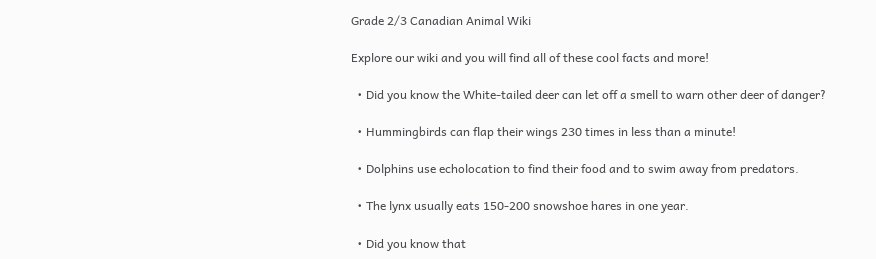Grade 2/3 Canadian Animal Wiki

Explore our wiki and you will find all of these cool facts and more!

  • Did you know the White-tailed deer can let off a smell to warn other deer of danger?

  • Hummingbirds can flap their wings 230 times in less than a minute!

  • Dolphins use echolocation to find their food and to swim away from predators.

  • The lynx usually eats 150-200 snowshoe hares in one year.

  • Did you know that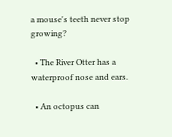a mouse's teeth never stop growing?

  • The River Otter has a waterproof nose and ears.

  • An octopus can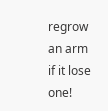regrow an arm if it lose one!